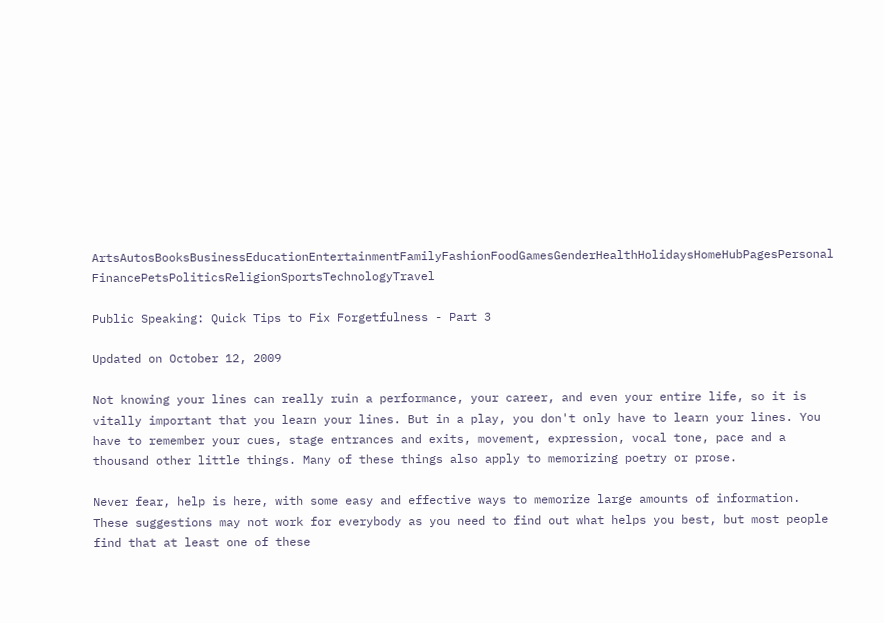ArtsAutosBooksBusinessEducationEntertainmentFamilyFashionFoodGamesGenderHealthHolidaysHomeHubPagesPersonal FinancePetsPoliticsReligionSportsTechnologyTravel

Public Speaking: Quick Tips to Fix Forgetfulness - Part 3

Updated on October 12, 2009

Not knowing your lines can really ruin a performance, your career, and even your entire life, so it is vitally important that you learn your lines. But in a play, you don't only have to learn your lines. You have to remember your cues, stage entrances and exits, movement, expression, vocal tone, pace and a thousand other little things. Many of these things also apply to memorizing poetry or prose.

Never fear, help is here, with some easy and effective ways to memorize large amounts of information. These suggestions may not work for everybody as you need to find out what helps you best, but most people find that at least one of these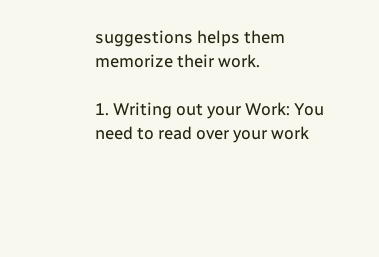suggestions helps them memorize their work.

1. Writing out your Work: You need to read over your work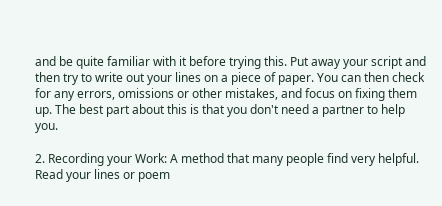and be quite familiar with it before trying this. Put away your script and then try to write out your lines on a piece of paper. You can then check for any errors, omissions or other mistakes, and focus on fixing them up. The best part about this is that you don't need a partner to help you.

2. Recording your Work: A method that many people find very helpful. Read your lines or poem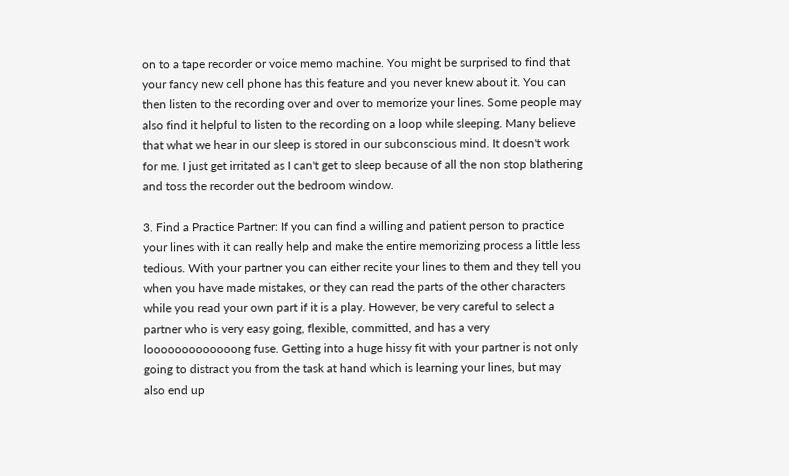on to a tape recorder or voice memo machine. You might be surprised to find that your fancy new cell phone has this feature and you never knew about it. You can then listen to the recording over and over to memorize your lines. Some people may also find it helpful to listen to the recording on a loop while sleeping. Many believe that what we hear in our sleep is stored in our subconscious mind. It doesn't work for me. I just get irritated as I can't get to sleep because of all the non stop blathering and toss the recorder out the bedroom window.

3. Find a Practice Partner: If you can find a willing and patient person to practice your lines with it can really help and make the entire memorizing process a little less tedious. With your partner you can either recite your lines to them and they tell you when you have made mistakes, or they can read the parts of the other characters while you read your own part if it is a play. However, be very careful to select a partner who is very easy going, flexible, committed, and has a very looooooooooooong fuse. Getting into a huge hissy fit with your partner is not only going to distract you from the task at hand which is learning your lines, but may also end up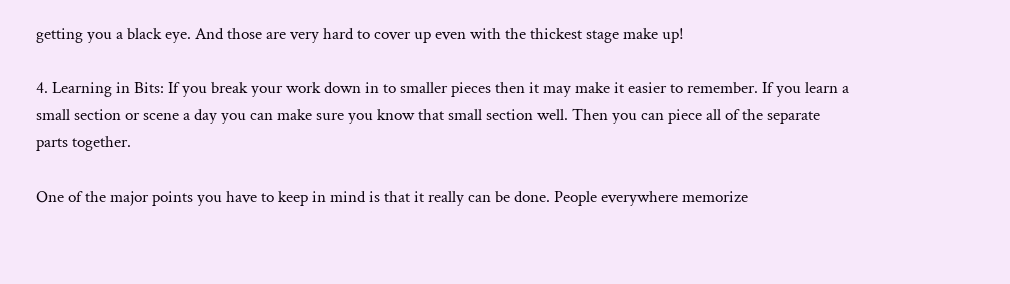getting you a black eye. And those are very hard to cover up even with the thickest stage make up!

4. Learning in Bits: If you break your work down in to smaller pieces then it may make it easier to remember. If you learn a small section or scene a day you can make sure you know that small section well. Then you can piece all of the separate parts together.

One of the major points you have to keep in mind is that it really can be done. People everywhere memorize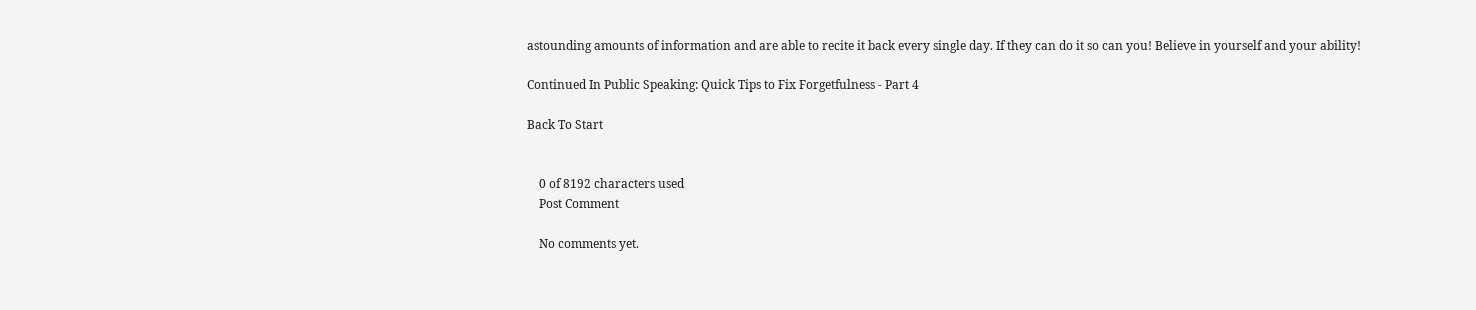astounding amounts of information and are able to recite it back every single day. If they can do it so can you! Believe in yourself and your ability!

Continued In Public Speaking: Quick Tips to Fix Forgetfulness - Part 4

Back To Start


    0 of 8192 characters used
    Post Comment

    No comments yet.